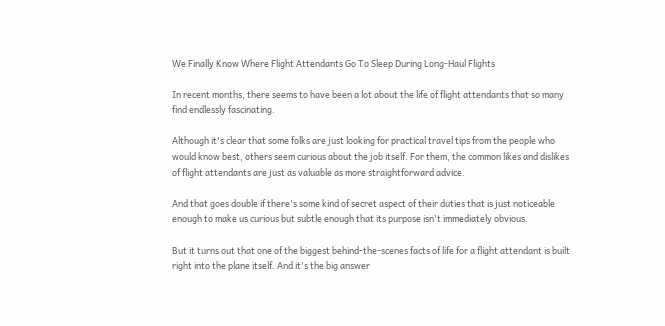We Finally Know Where Flight Attendants Go To Sleep During Long-Haul Flights

In recent months, there seems to have been a lot about the life of flight attendants that so many find endlessly fascinating.

Although it's clear that some folks are just looking for practical travel tips from the people who would know best, others seem curious about the job itself. For them, the common likes and dislikes of flight attendants are just as valuable as more straightforward advice.

And that goes double if there's some kind of secret aspect of their duties that is just noticeable enough to make us curious but subtle enough that its purpose isn't immediately obvious.

But it turns out that one of the biggest behind-the-scenes facts of life for a flight attendant is built right into the plane itself. And it's the big answer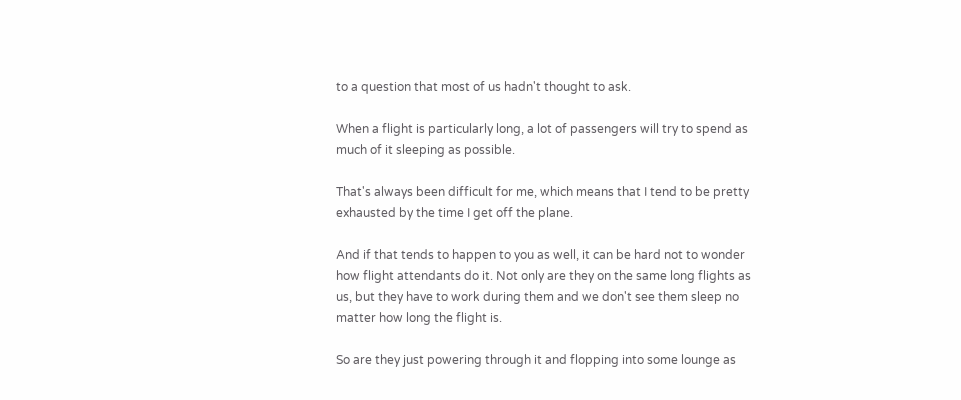to a question that most of us hadn't thought to ask.

When a flight is particularly long, a lot of passengers will try to spend as much of it sleeping as possible.

That's always been difficult for me, which means that I tend to be pretty exhausted by the time I get off the plane.

And if that tends to happen to you as well, it can be hard not to wonder how flight attendants do it. Not only are they on the same long flights as us, but they have to work during them and we don't see them sleep no matter how long the flight is.

So are they just powering through it and flopping into some lounge as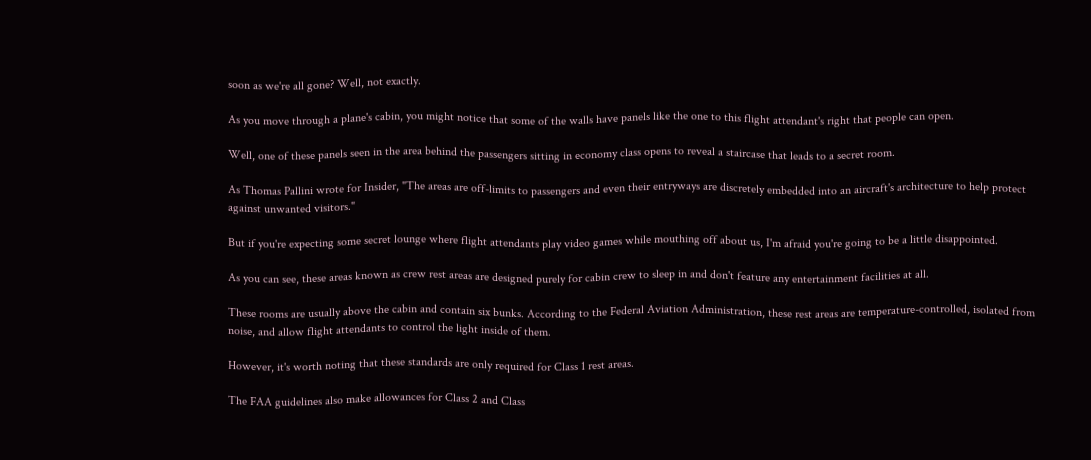soon as we're all gone? Well, not exactly.

As you move through a plane's cabin, you might notice that some of the walls have panels like the one to this flight attendant's right that people can open.

Well, one of these panels seen in the area behind the passengers sitting in economy class opens to reveal a staircase that leads to a secret room.

As Thomas Pallini wrote for Insider, "The areas are off-limits to passengers and even their entryways are discretely embedded into an aircraft's architecture to help protect against unwanted visitors."

But if you're expecting some secret lounge where flight attendants play video games while mouthing off about us, I'm afraid you're going to be a little disappointed.

As you can see, these areas known as crew rest areas are designed purely for cabin crew to sleep in and don't feature any entertainment facilities at all.

These rooms are usually above the cabin and contain six bunks. According to the Federal Aviation Administration, these rest areas are temperature-controlled, isolated from noise, and allow flight attendants to control the light inside of them.

However, it's worth noting that these standards are only required for Class 1 rest areas.

The FAA guidelines also make allowances for Class 2 and Class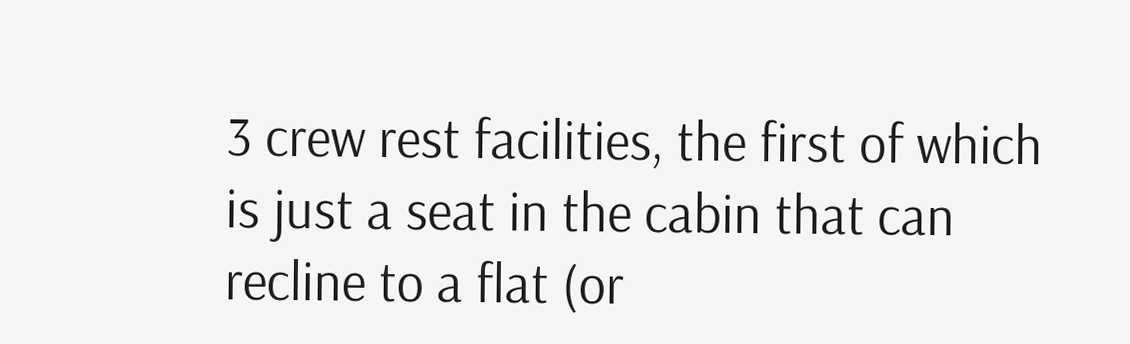3 crew rest facilities, the first of which is just a seat in the cabin that can recline to a flat (or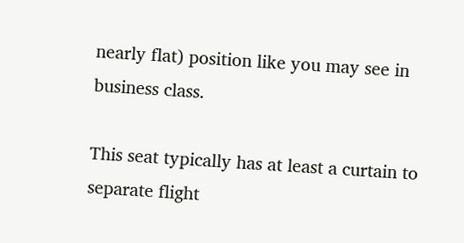nearly flat) position like you may see in business class.

This seat typically has at least a curtain to separate flight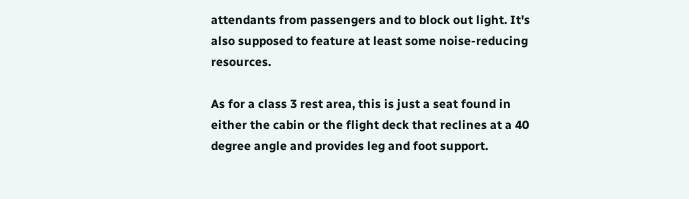attendants from passengers and to block out light. It's also supposed to feature at least some noise-reducing resources.

As for a class 3 rest area, this is just a seat found in either the cabin or the flight deck that reclines at a 40 degree angle and provides leg and foot support.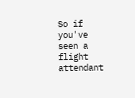So if you've seen a flight attendant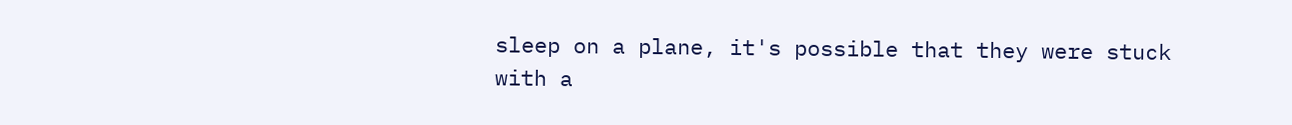sleep on a plane, it's possible that they were stuck with a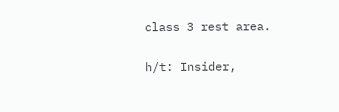class 3 rest area.

h/t: Insider,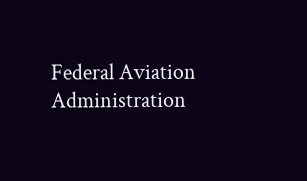Federal Aviation Administration